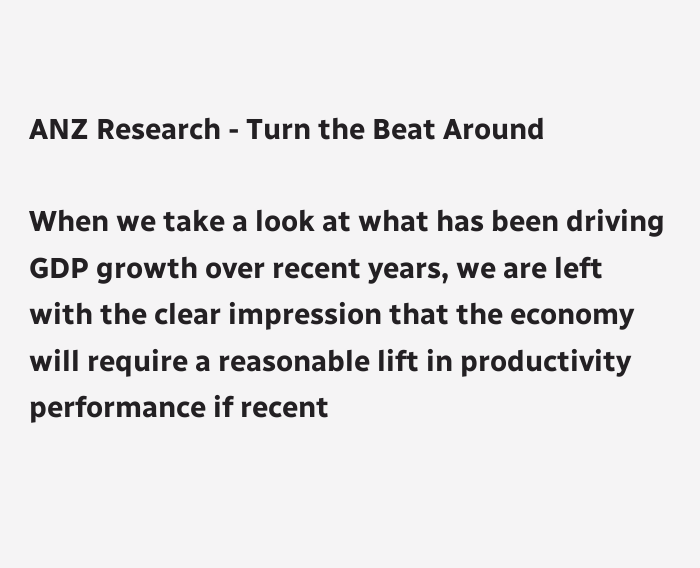ANZ Research - Turn the Beat Around

When we take a look at what has been driving GDP growth over recent years, we are left with the clear impression that the economy will require a reasonable lift in productivity performance if recent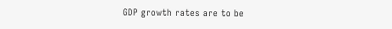GDP growth rates are to be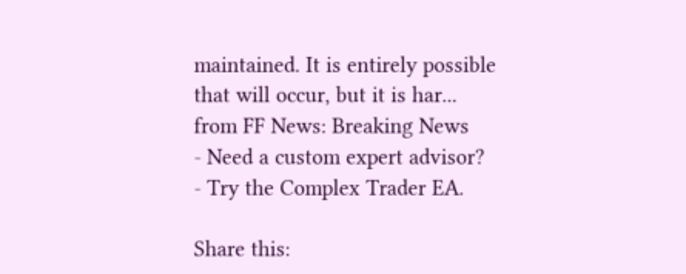maintained. It is entirely possible that will occur, but it is har...
from FF News: Breaking News
- Need a custom expert advisor?
- Try the Complex Trader EA.

Share this: